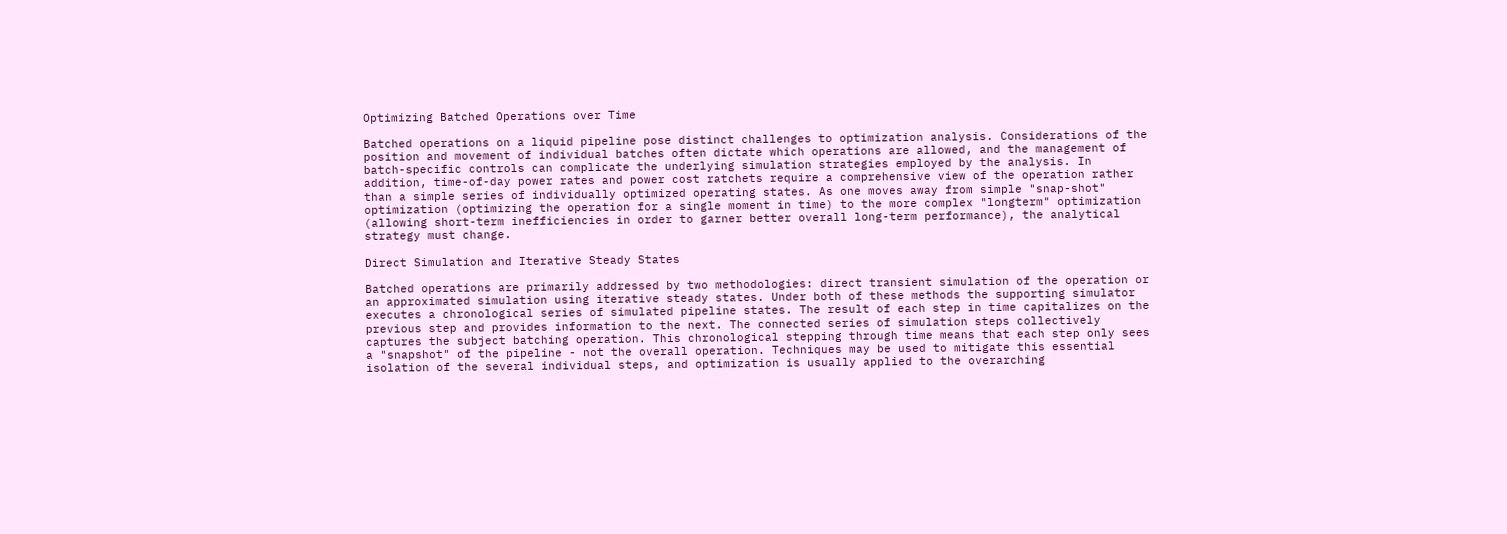Optimizing Batched Operations over Time

Batched operations on a liquid pipeline pose distinct challenges to optimization analysis. Considerations of the position and movement of individual batches often dictate which operations are allowed, and the management of batch-specific controls can complicate the underlying simulation strategies employed by the analysis. In addition, time-of-day power rates and power cost ratchets require a comprehensive view of the operation rather than a simple series of individually optimized operating states. As one moves away from simple "snap-shot" optimization (optimizing the operation for a single moment in time) to the more complex "longterm" optimization (allowing short-term inefficiencies in order to garner better overall long-term performance), the analytical strategy must change.

Direct Simulation and Iterative Steady States

Batched operations are primarily addressed by two methodologies: direct transient simulation of the operation or an approximated simulation using iterative steady states. Under both of these methods the supporting simulator executes a chronological series of simulated pipeline states. The result of each step in time capitalizes on the previous step and provides information to the next. The connected series of simulation steps collectively captures the subject batching operation. This chronological stepping through time means that each step only sees a "snapshot" of the pipeline - not the overall operation. Techniques may be used to mitigate this essential isolation of the several individual steps, and optimization is usually applied to the overarching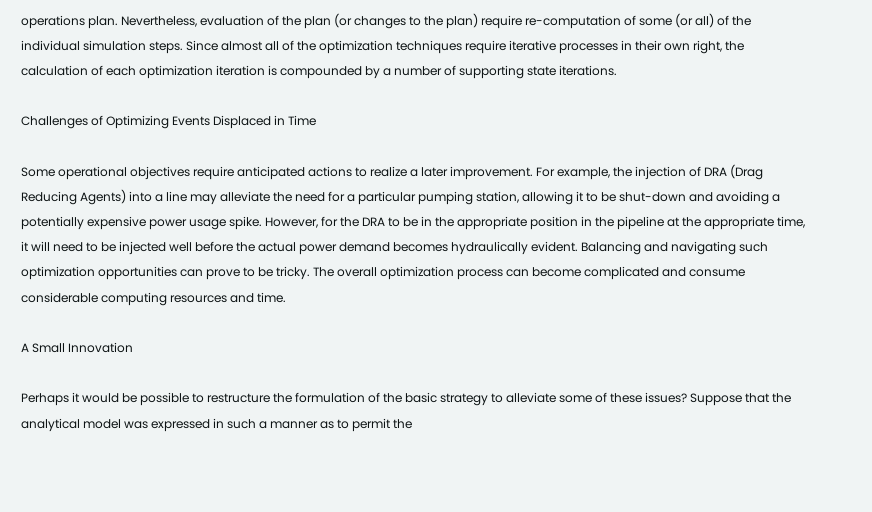operations plan. Nevertheless, evaluation of the plan (or changes to the plan) require re-computation of some (or all) of the individual simulation steps. Since almost all of the optimization techniques require iterative processes in their own right, the calculation of each optimization iteration is compounded by a number of supporting state iterations.

Challenges of Optimizing Events Displaced in Time

Some operational objectives require anticipated actions to realize a later improvement. For example, the injection of DRA (Drag Reducing Agents) into a line may alleviate the need for a particular pumping station, allowing it to be shut-down and avoiding a potentially expensive power usage spike. However, for the DRA to be in the appropriate position in the pipeline at the appropriate time, it will need to be injected well before the actual power demand becomes hydraulically evident. Balancing and navigating such optimization opportunities can prove to be tricky. The overall optimization process can become complicated and consume considerable computing resources and time.

A Small Innovation

Perhaps it would be possible to restructure the formulation of the basic strategy to alleviate some of these issues? Suppose that the analytical model was expressed in such a manner as to permit the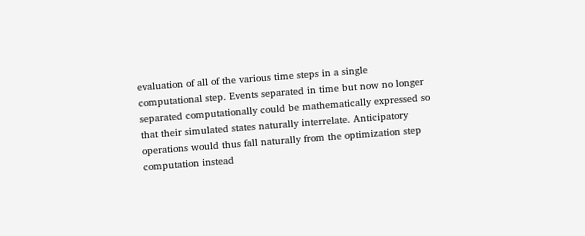evaluation of all of the various time steps in a single computational step. Events separated in time but now no longer separated computationally could be mathematically expressed so that their simulated states naturally interrelate. Anticipatory operations would thus fall naturally from the optimization step computation instead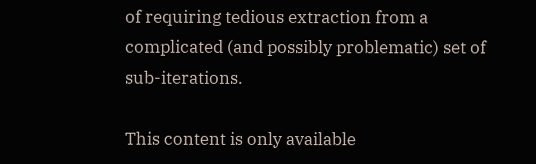of requiring tedious extraction from a complicated (and possibly problematic) set of sub-iterations.

This content is only available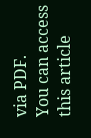via PDF.
You can access this article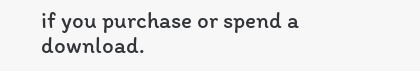if you purchase or spend a download.